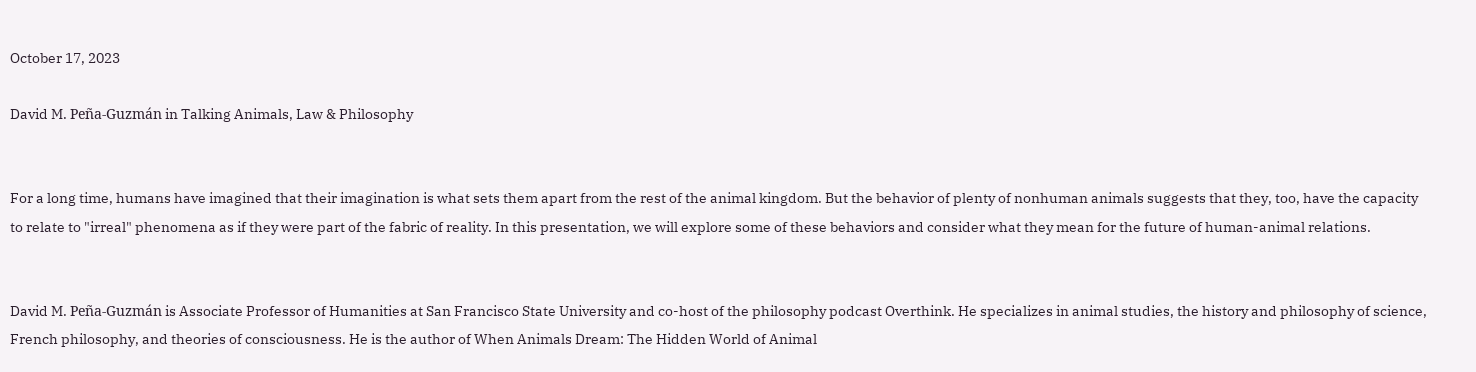October 17, 2023

David M. Peña-Guzmán in Talking Animals, Law & Philosophy


For a long time, humans have imagined that their imagination is what sets them apart from the rest of the animal kingdom. But the behavior of plenty of nonhuman animals suggests that they, too, have the capacity to relate to "irreal" phenomena as if they were part of the fabric of reality. In this presentation, we will explore some of these behaviors and consider what they mean for the future of human-animal relations.


David M. Peña-Guzmán is Associate Professor of Humanities at San Francisco State University and co-host of the philosophy podcast Overthink. He specializes in animal studies, the history and philosophy of science, French philosophy, and theories of consciousness. He is the author of When Animals Dream: The Hidden World of Animal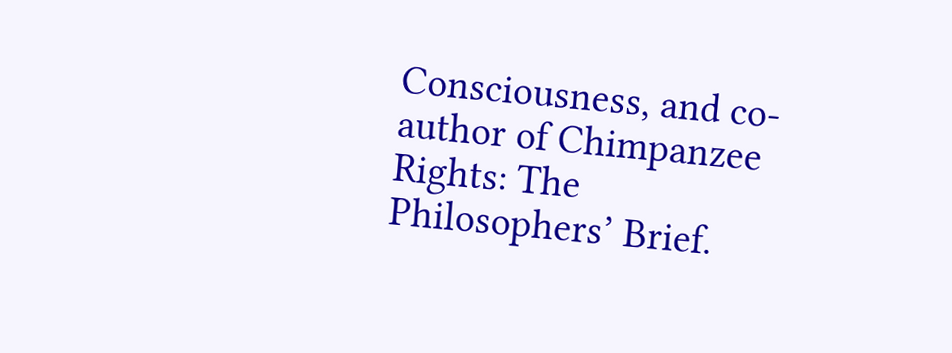Consciousness, and co-author of Chimpanzee Rights: The Philosophers’ Brief.